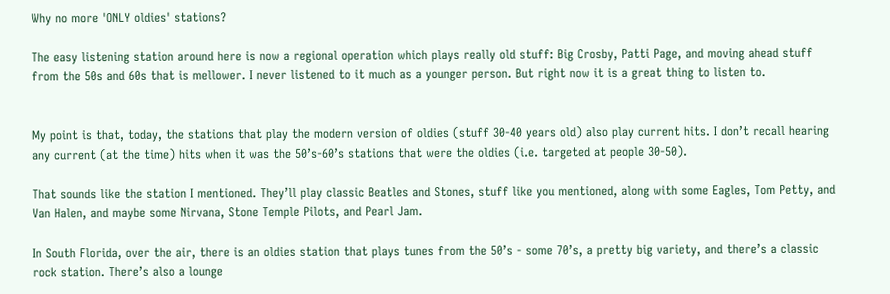Why no more 'ONLY oldies' stations?

The easy listening station around here is now a regional operation which plays really old stuff: Big Crosby, Patti Page, and moving ahead stuff from the 50s and 60s that is mellower. I never listened to it much as a younger person. But right now it is a great thing to listen to.


My point is that, today, the stations that play the modern version of oldies (stuff 30-40 years old) also play current hits. I don’t recall hearing any current (at the time) hits when it was the 50’s-60’s stations that were the oldies (i.e. targeted at people 30-50).

That sounds like the station I mentioned. They’ll play classic Beatles and Stones, stuff like you mentioned, along with some Eagles, Tom Petty, and Van Halen, and maybe some Nirvana, Stone Temple Pilots, and Pearl Jam.

In South Florida, over the air, there is an oldies station that plays tunes from the 50’s - some 70’s, a pretty big variety, and there’s a classic rock station. There’s also a lounge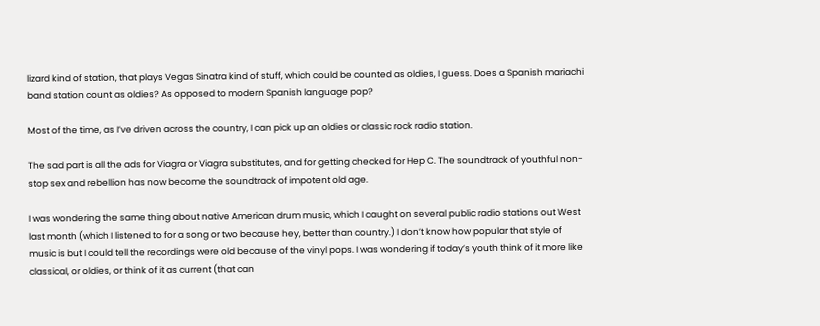lizard kind of station, that plays Vegas Sinatra kind of stuff, which could be counted as oldies, I guess. Does a Spanish mariachi band station count as oldies? As opposed to modern Spanish language pop?

Most of the time, as I’ve driven across the country, I can pick up an oldies or classic rock radio station.

The sad part is all the ads for Viagra or Viagra substitutes, and for getting checked for Hep C. The soundtrack of youthful non-stop sex and rebellion has now become the soundtrack of impotent old age.

I was wondering the same thing about native American drum music, which I caught on several public radio stations out West last month (which I listened to for a song or two because hey, better than country.) I don’t know how popular that style of music is but I could tell the recordings were old because of the vinyl pops. I was wondering if today’s youth think of it more like classical, or oldies, or think of it as current (that can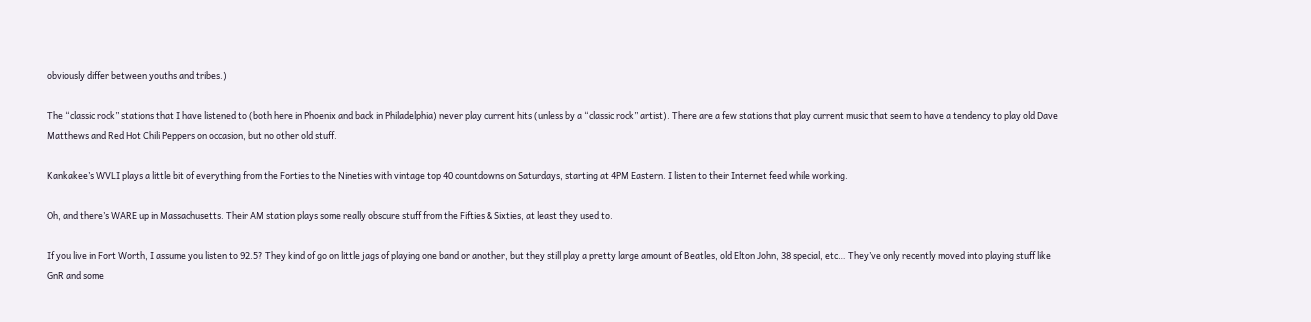obviously differ between youths and tribes.)

The “classic rock” stations that I have listened to (both here in Phoenix and back in Philadelphia) never play current hits (unless by a “classic rock” artist). There are a few stations that play current music that seem to have a tendency to play old Dave Matthews and Red Hot Chili Peppers on occasion, but no other old stuff.

Kankakee’s WVLI plays a little bit of everything from the Forties to the Nineties with vintage top 40 countdowns on Saturdays, starting at 4PM Eastern. I listen to their Internet feed while working.

Oh, and there’s WARE up in Massachusetts. Their AM station plays some really obscure stuff from the Fifties & Sixties, at least they used to.

If you live in Fort Worth, I assume you listen to 92.5? They kind of go on little jags of playing one band or another, but they still play a pretty large amount of Beatles, old Elton John, 38 special, etc… They’ve only recently moved into playing stuff like GnR and some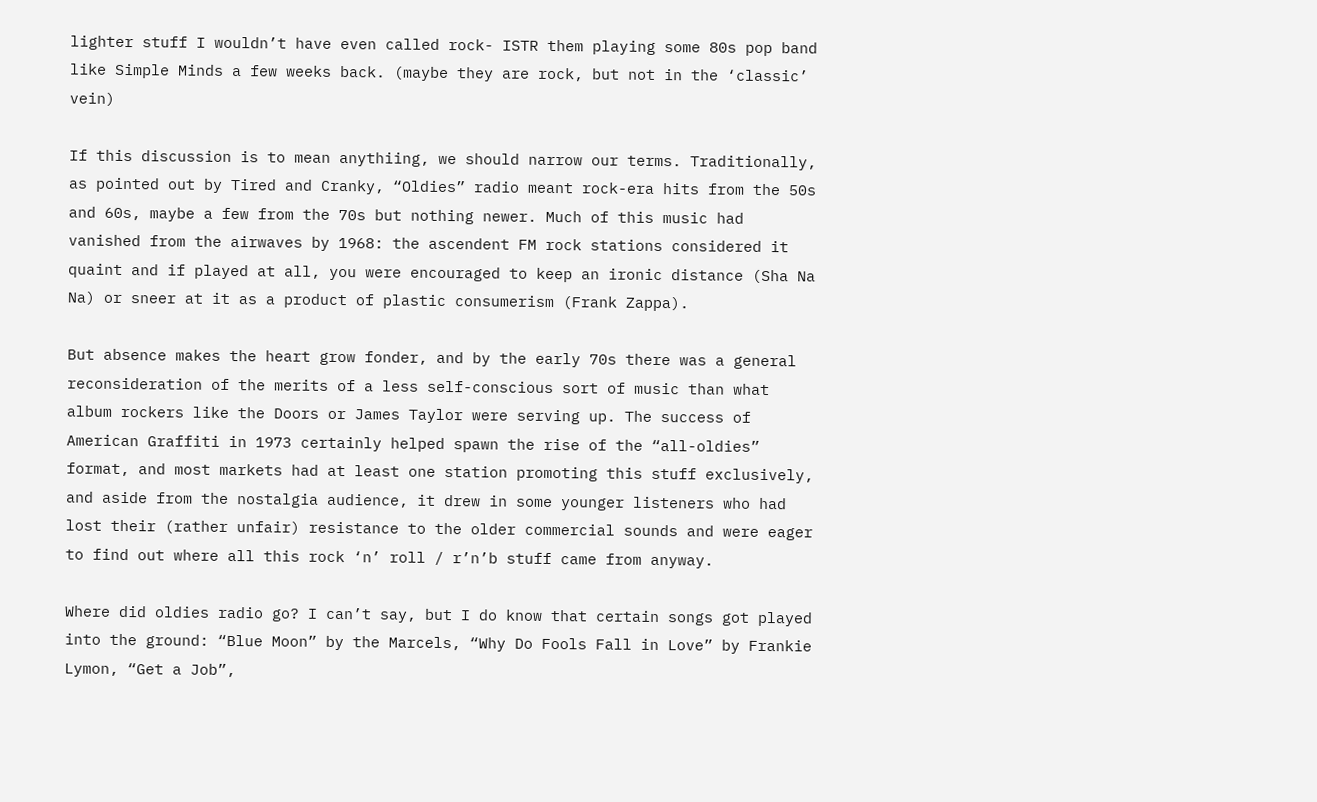lighter stuff I wouldn’t have even called rock- ISTR them playing some 80s pop band like Simple Minds a few weeks back. (maybe they are rock, but not in the ‘classic’ vein)

If this discussion is to mean anythiing, we should narrow our terms. Traditionally, as pointed out by Tired and Cranky, “Oldies” radio meant rock-era hits from the 50s and 60s, maybe a few from the 70s but nothing newer. Much of this music had vanished from the airwaves by 1968: the ascendent FM rock stations considered it quaint and if played at all, you were encouraged to keep an ironic distance (Sha Na Na) or sneer at it as a product of plastic consumerism (Frank Zappa).

But absence makes the heart grow fonder, and by the early 70s there was a general reconsideration of the merits of a less self-conscious sort of music than what album rockers like the Doors or James Taylor were serving up. The success of American Graffiti in 1973 certainly helped spawn the rise of the “all-oldies” format, and most markets had at least one station promoting this stuff exclusively, and aside from the nostalgia audience, it drew in some younger listeners who had lost their (rather unfair) resistance to the older commercial sounds and were eager to find out where all this rock ‘n’ roll / r’n’b stuff came from anyway.

Where did oldies radio go? I can’t say, but I do know that certain songs got played into the ground: “Blue Moon” by the Marcels, “Why Do Fools Fall in Love” by Frankie Lymon, “Get a Job”,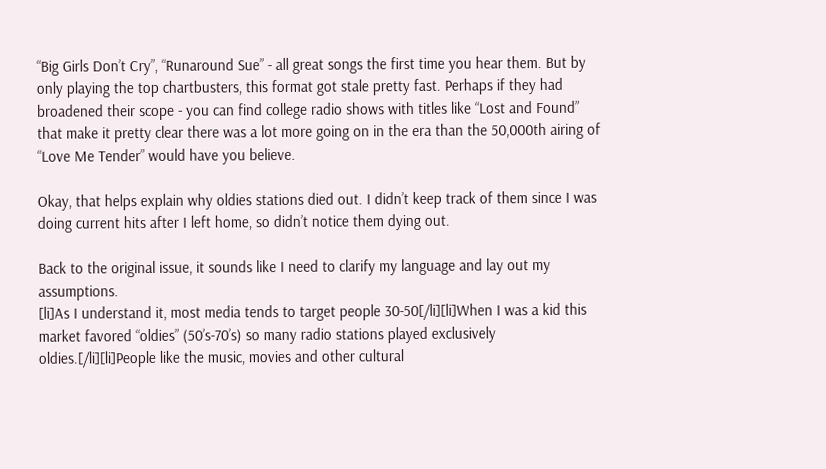“Big Girls Don’t Cry”, “Runaround Sue” - all great songs the first time you hear them. But by only playing the top chartbusters, this format got stale pretty fast. Perhaps if they had broadened their scope - you can find college radio shows with titles like “Lost and Found” that make it pretty clear there was a lot more going on in the era than the 50,000th airing of “Love Me Tender” would have you believe.

Okay, that helps explain why oldies stations died out. I didn’t keep track of them since I was doing current hits after I left home, so didn’t notice them dying out.

Back to the original issue, it sounds like I need to clarify my language and lay out my assumptions.
[li]As I understand it, most media tends to target people 30-50[/li][li]When I was a kid this market favored “oldies” (50’s-70’s) so many radio stations played exclusively oldies.[/li][li]People like the music, movies and other cultural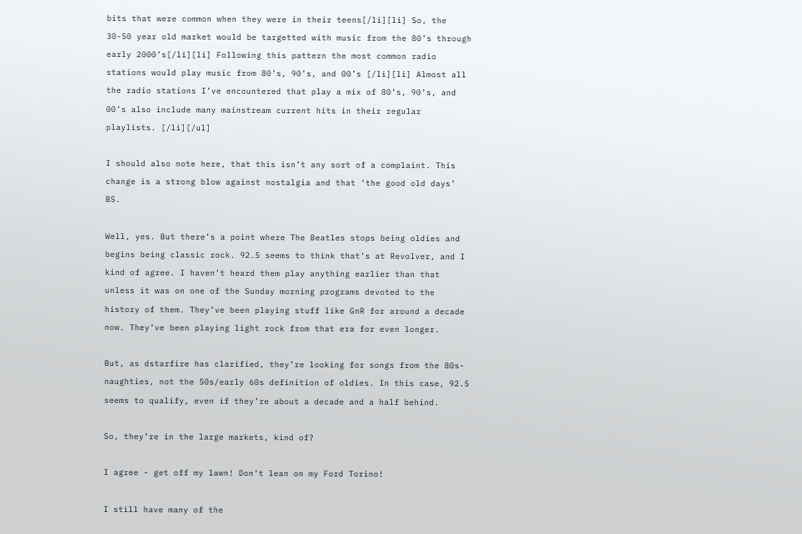bits that were common when they were in their teens[/li][li] So, the 30-50 year old market would be targetted with music from the 80’s through early 2000’s[/li][li] Following this pattern the most common radio stations would play music from 80’s, 90’s, and 00’s [/li][li] Almost all the radio stations I’ve encountered that play a mix of 80’s, 90’s, and 00’s also include many mainstream current hits in their regular playlists. [/li][/ul]

I should also note here, that this isn’t any sort of a complaint. This change is a strong blow against nostalgia and that ‘the good old days’ BS.

Well, yes. But there’s a point where The Beatles stops being oldies and begins being classic rock. 92.5 seems to think that’s at Revolver, and I kind of agree. I haven’t heard them play anything earlier than that unless it was on one of the Sunday morning programs devoted to the history of them. They’ve been playing stuff like GnR for around a decade now. They’ve been playing light rock from that era for even longer.

But, as dstarfire has clarified, they’re looking for songs from the 80s-naughties, not the 50s/early 60s definition of oldies. In this case, 92.5 seems to qualify, even if they’re about a decade and a half behind.

So, they’re in the large markets, kind of?

I agree - get off my lawn! Don’t lean on my Ford Torino!

I still have many of the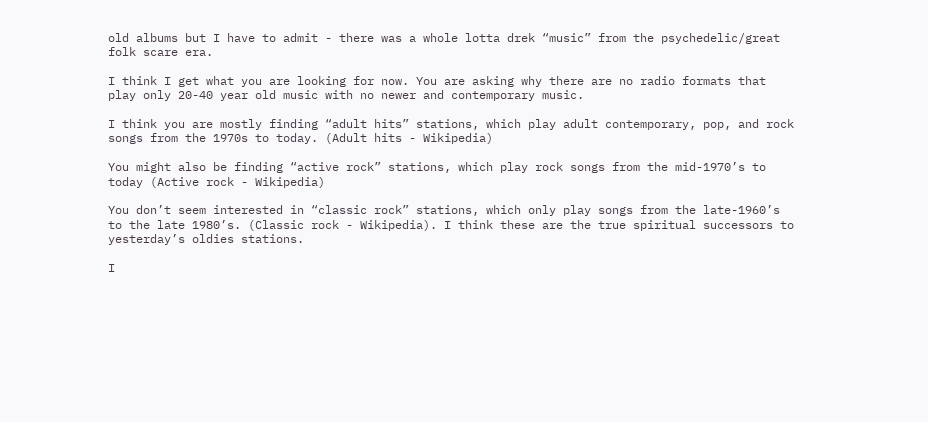old albums but I have to admit - there was a whole lotta drek “music” from the psychedelic/great folk scare era.

I think I get what you are looking for now. You are asking why there are no radio formats that play only 20-40 year old music with no newer and contemporary music.

I think you are mostly finding “adult hits” stations, which play adult contemporary, pop, and rock songs from the 1970s to today. (Adult hits - Wikipedia)

You might also be finding “active rock” stations, which play rock songs from the mid-1970’s to today (Active rock - Wikipedia)

You don’t seem interested in “classic rock” stations, which only play songs from the late-1960’s to the late 1980’s. (Classic rock - Wikipedia). I think these are the true spiritual successors to yesterday’s oldies stations.

I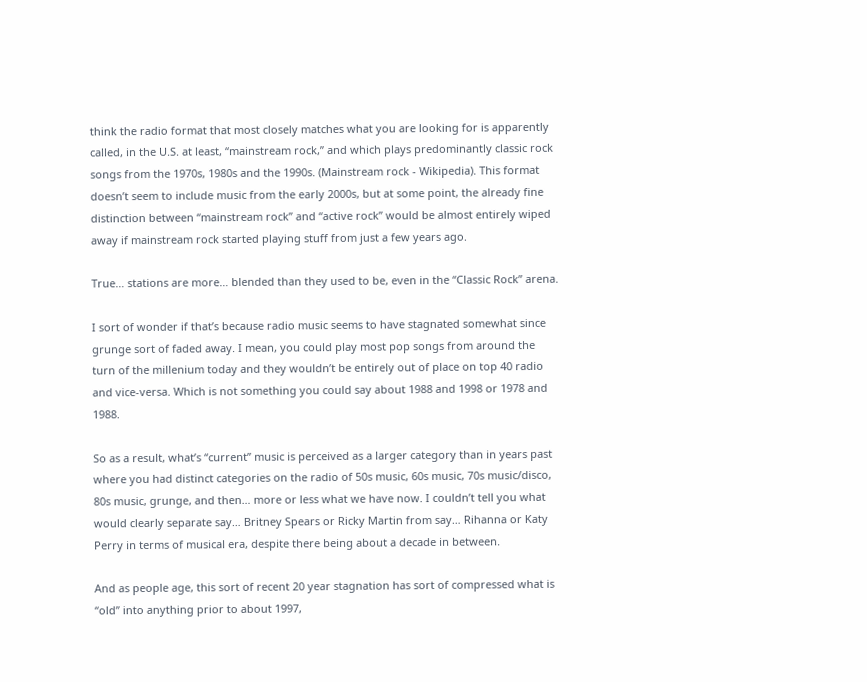think the radio format that most closely matches what you are looking for is apparently called, in the U.S. at least, “mainstream rock,” and which plays predominantly classic rock songs from the 1970s, 1980s and the 1990s. (Mainstream rock - Wikipedia). This format doesn’t seem to include music from the early 2000s, but at some point, the already fine distinction between “mainstream rock” and “active rock” would be almost entirely wiped away if mainstream rock started playing stuff from just a few years ago.

True… stations are more… blended than they used to be, even in the “Classic Rock” arena.

I sort of wonder if that’s because radio music seems to have stagnated somewhat since grunge sort of faded away. I mean, you could play most pop songs from around the turn of the millenium today and they wouldn’t be entirely out of place on top 40 radio and vice-versa. Which is not something you could say about 1988 and 1998 or 1978 and 1988.

So as a result, what’s “current” music is perceived as a larger category than in years past where you had distinct categories on the radio of 50s music, 60s music, 70s music/disco, 80s music, grunge, and then… more or less what we have now. I couldn’t tell you what would clearly separate say… Britney Spears or Ricky Martin from say… Rihanna or Katy Perry in terms of musical era, despite there being about a decade in between.

And as people age, this sort of recent 20 year stagnation has sort of compressed what is “old” into anything prior to about 1997,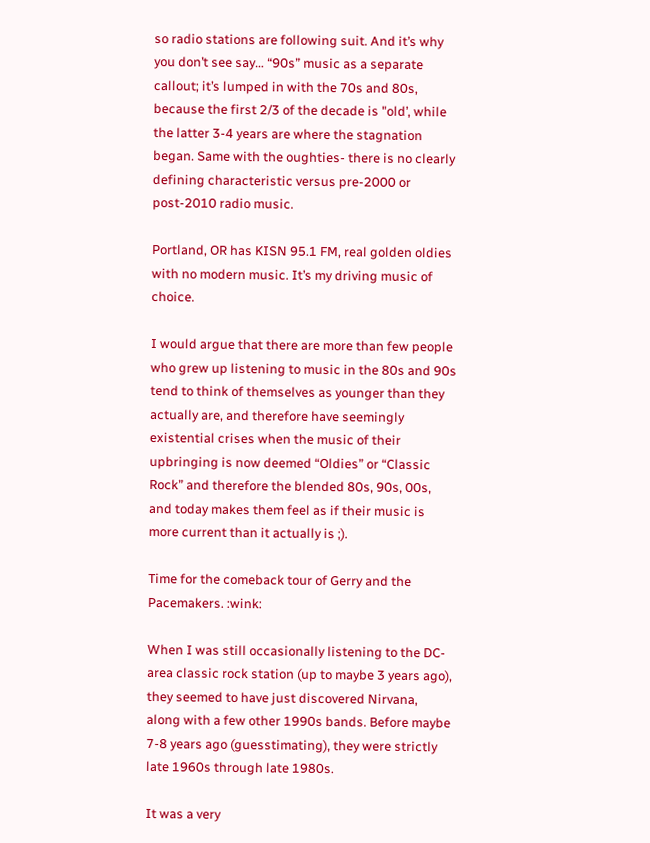so radio stations are following suit. And it’s why you don’t see say… “90s” music as a separate callout; it’s lumped in with the 70s and 80s, because the first 2/3 of the decade is "old’, while the latter 3-4 years are where the stagnation began. Same with the oughties- there is no clearly defining characteristic versus pre-2000 or post-2010 radio music.

Portland, OR has KISN 95.1 FM, real golden oldies with no modern music. It’s my driving music of choice.

I would argue that there are more than few people who grew up listening to music in the 80s and 90s tend to think of themselves as younger than they actually are, and therefore have seemingly existential crises when the music of their upbringing is now deemed “Oldies” or “Classic Rock” and therefore the blended 80s, 90s, 00s, and today makes them feel as if their music is more current than it actually is ;).

Time for the comeback tour of Gerry and the Pacemakers. :wink:

When I was still occasionally listening to the DC-area classic rock station (up to maybe 3 years ago), they seemed to have just discovered Nirvana, along with a few other 1990s bands. Before maybe 7-8 years ago (guesstimating), they were strictly late 1960s through late 1980s.

It was a very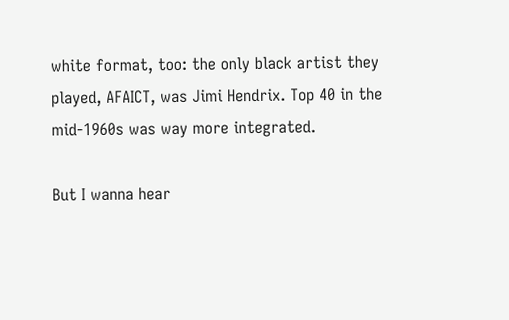white format, too: the only black artist they played, AFAICT, was Jimi Hendrix. Top 40 in the mid-1960s was way more integrated.

But I wanna hear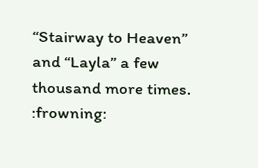“Stairway to Heaven” and “Layla” a few thousand more times. :frowning: